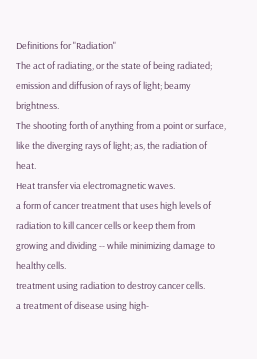Definitions for "Radiation"
The act of radiating, or the state of being radiated; emission and diffusion of rays of light; beamy brightness.
The shooting forth of anything from a point or surface, like the diverging rays of light; as, the radiation of heat.
Heat transfer via electromagnetic waves.
a form of cancer treatment that uses high levels of radiation to kill cancer cells or keep them from growing and dividing -- while minimizing damage to healthy cells.
treatment using radiation to destroy cancer cells.
a treatment of disease using high-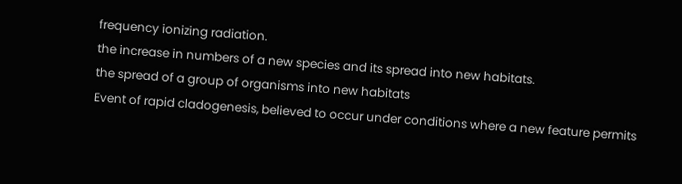frequency ionizing radiation.
the increase in numbers of a new species and its spread into new habitats.
the spread of a group of organisms into new habitats
Event of rapid cladogenesis, believed to occur under conditions where a new feature permits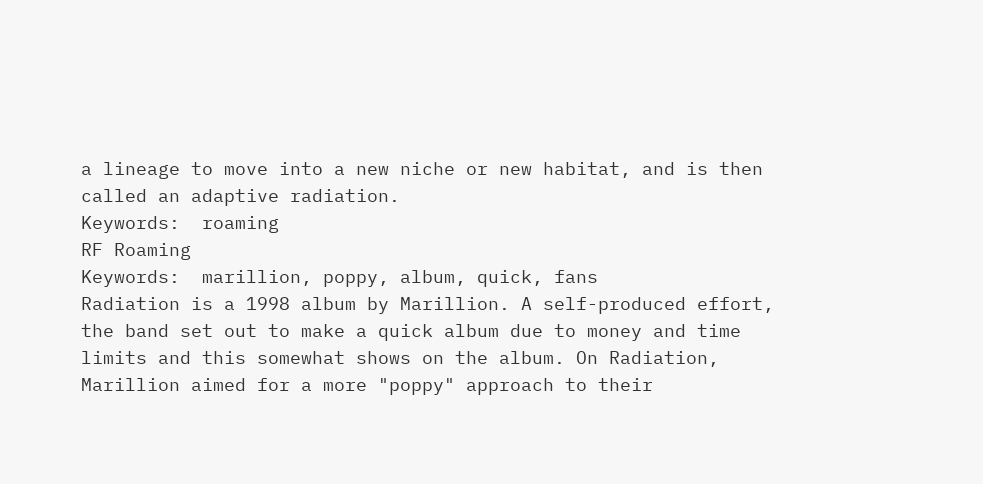a lineage to move into a new niche or new habitat, and is then called an adaptive radiation.
Keywords:  roaming
RF Roaming
Keywords:  marillion, poppy, album, quick, fans
Radiation is a 1998 album by Marillion. A self-produced effort, the band set out to make a quick album due to money and time limits and this somewhat shows on the album. On Radiation, Marillion aimed for a more "poppy" approach to their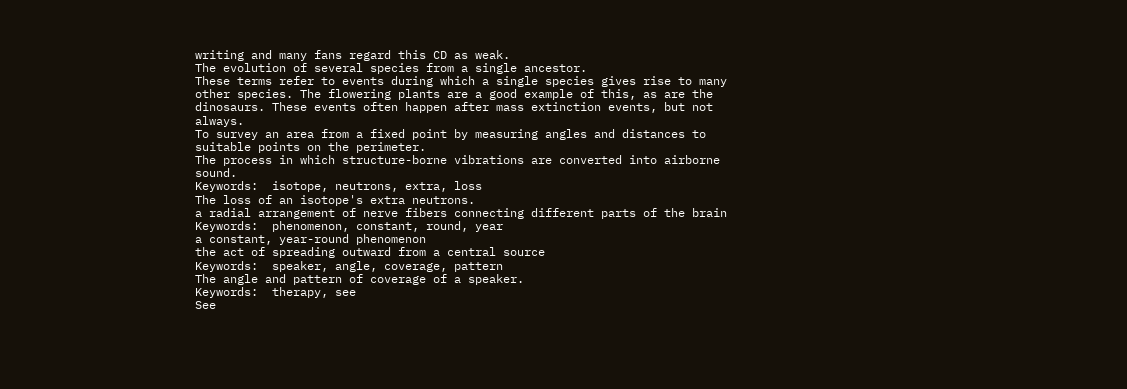writing and many fans regard this CD as weak.
The evolution of several species from a single ancestor.
These terms refer to events during which a single species gives rise to many other species. The flowering plants are a good example of this, as are the dinosaurs. These events often happen after mass extinction events, but not always.
To survey an area from a fixed point by measuring angles and distances to suitable points on the perimeter.
The process in which structure-borne vibrations are converted into airborne sound.
Keywords:  isotope, neutrons, extra, loss
The loss of an isotope's extra neutrons.
a radial arrangement of nerve fibers connecting different parts of the brain
Keywords:  phenomenon, constant, round, year
a constant, year-round phenomenon
the act of spreading outward from a central source
Keywords:  speaker, angle, coverage, pattern
The angle and pattern of coverage of a speaker.
Keywords:  therapy, see
See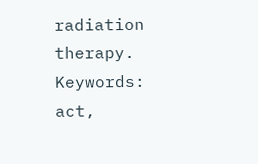radiation therapy.
Keywords:  act,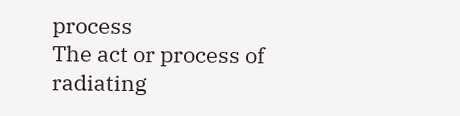process
The act or process of radiating